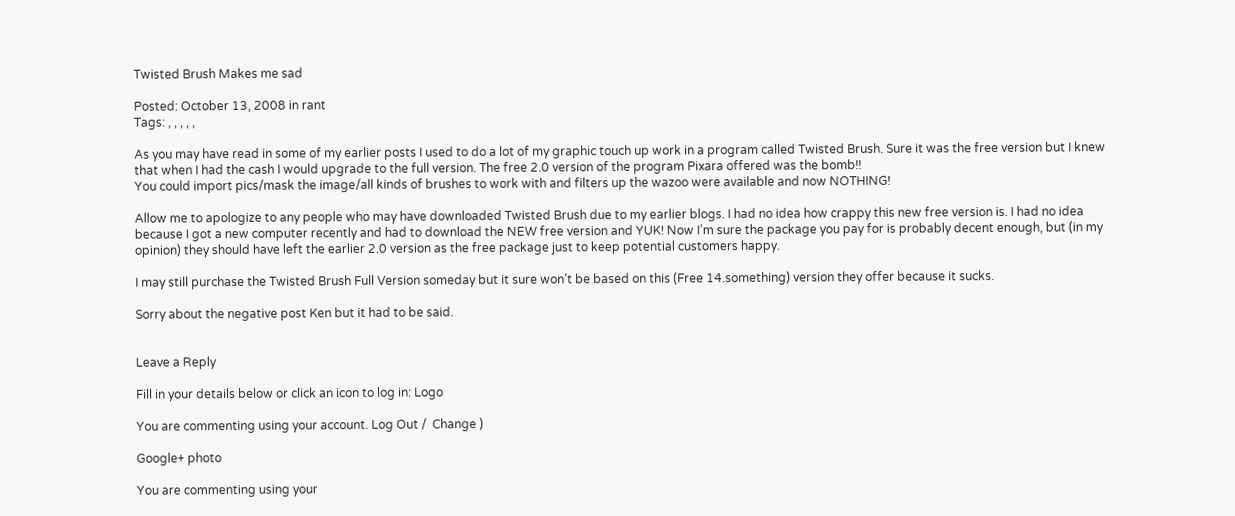Twisted Brush Makes me sad

Posted: October 13, 2008 in rant
Tags: , , , , ,

As you may have read in some of my earlier posts I used to do a lot of my graphic touch up work in a program called Twisted Brush. Sure it was the free version but I knew that when I had the cash I would upgrade to the full version. The free 2.0 version of the program Pixara offered was the bomb!!
You could import pics/mask the image/all kinds of brushes to work with and filters up the wazoo were available and now NOTHING!

Allow me to apologize to any people who may have downloaded Twisted Brush due to my earlier blogs. I had no idea how crappy this new free version is. I had no idea because I got a new computer recently and had to download the NEW free version and YUK! Now I’m sure the package you pay for is probably decent enough, but (in my opinion) they should have left the earlier 2.0 version as the free package just to keep potential customers happy.

I may still purchase the Twisted Brush Full Version someday but it sure won’t be based on this (Free 14.something) version they offer because it sucks.

Sorry about the negative post Ken but it had to be said.


Leave a Reply

Fill in your details below or click an icon to log in: Logo

You are commenting using your account. Log Out /  Change )

Google+ photo

You are commenting using your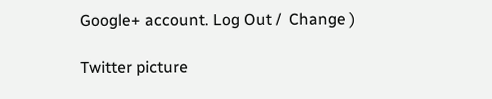Google+ account. Log Out /  Change )

Twitter picture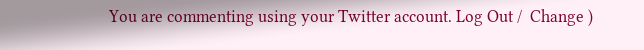You are commenting using your Twitter account. Log Out /  Change )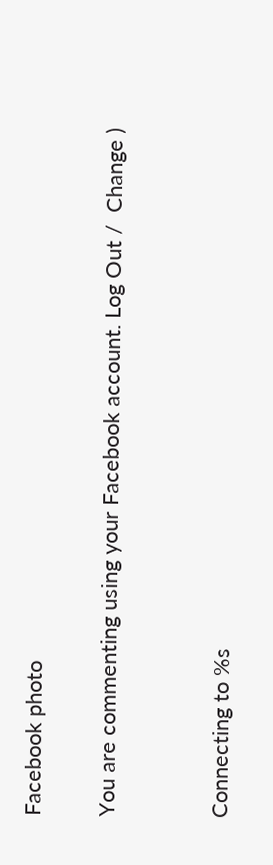Facebook photo

You are commenting using your Facebook account. Log Out /  Change )


Connecting to %s